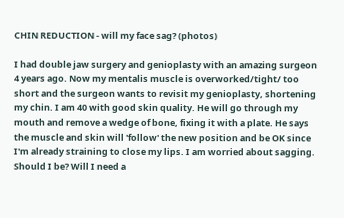CHIN REDUCTION - will my face sag? (photos)

I had double jaw surgery and genioplasty with an amazing surgeon 4 years ago. Now my mentalis muscle is overworked/tight/ too short and the surgeon wants to revisit my genioplasty, shortening my chin. I am 40 with good skin quality. He will go through my mouth and remove a wedge of bone, fixing it with a plate. He says the muscle and skin will 'follow' the new position and be OK since I'm already straining to close my lips. I am worried about sagging. Should I be? Will I need a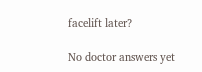facelift later?

No doctor answers yet